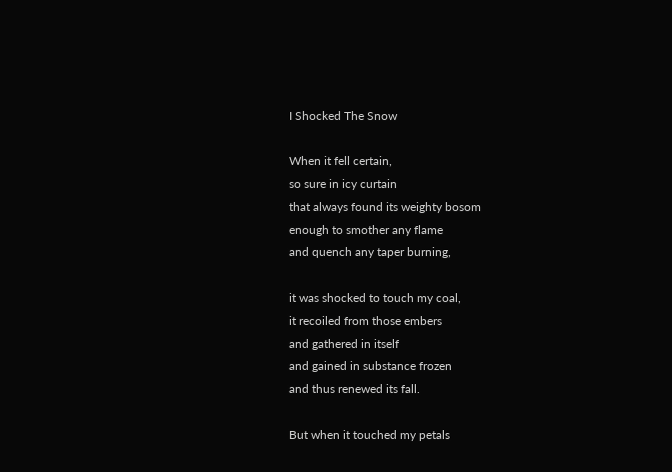I Shocked The Snow

When it fell certain,
so sure in icy curtain
that always found its weighty bosom
enough to smother any flame
and quench any taper burning,

it was shocked to touch my coal,
it recoiled from those embers
and gathered in itself
and gained in substance frozen
and thus renewed its fall.

But when it touched my petals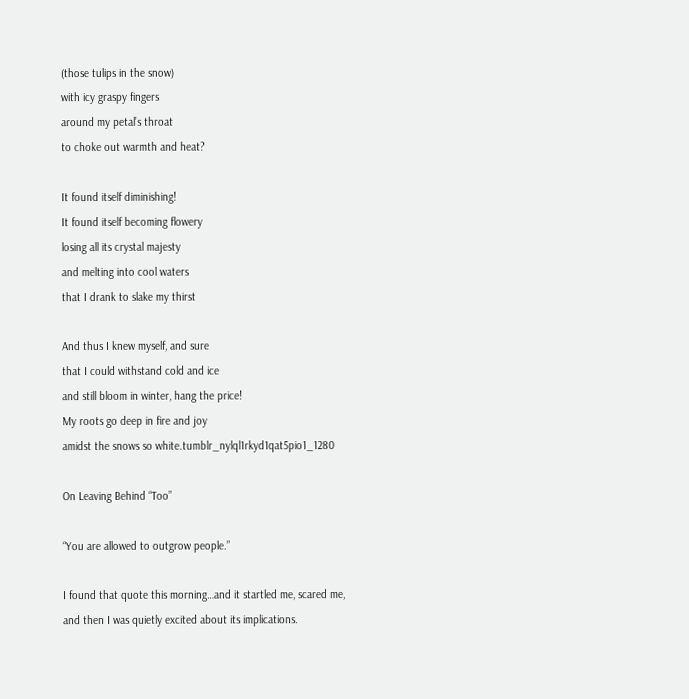(those tulips in the snow)
with icy graspy fingers
around my petal’s throat
to choke out warmth and heat?

It found itself diminishing!
It found itself becoming flowery
losing all its crystal majesty
and melting into cool waters
that I drank to slake my thirst

And thus I knew myself, and sure
that I could withstand cold and ice
and still bloom in winter, hang the price!
My roots go deep in fire and joy
amidst the snows so white.tumblr_nylql1rkyd1qat5pio1_1280

On Leaving Behind “Too”

“You are allowed to outgrow people.”

I found that quote this morning…and it startled me, scared me, and then I was quietly excited about its implications.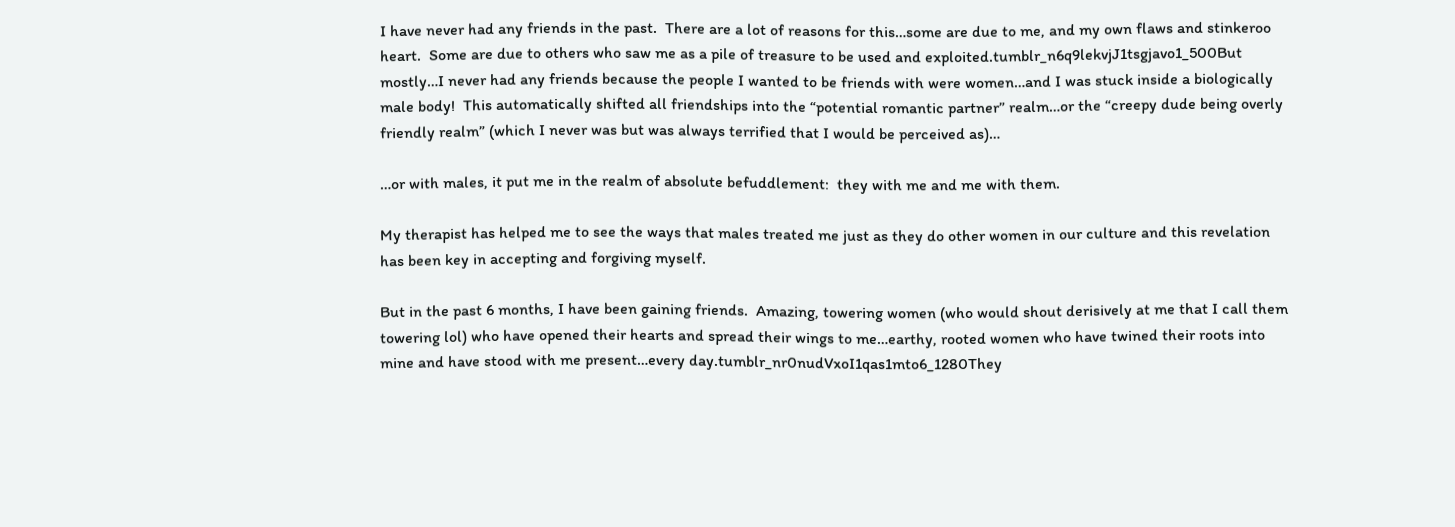I have never had any friends in the past.  There are a lot of reasons for this…some are due to me, and my own flaws and stinkeroo heart.  Some are due to others who saw me as a pile of treasure to be used and exploited.tumblr_n6q9lekvjJ1tsgjavo1_500But mostly…I never had any friends because the people I wanted to be friends with were women…and I was stuck inside a biologically male body!  This automatically shifted all friendships into the “potential romantic partner” realm…or the “creepy dude being overly friendly realm” (which I never was but was always terrified that I would be perceived as)…

…or with males, it put me in the realm of absolute befuddlement:  they with me and me with them.

My therapist has helped me to see the ways that males treated me just as they do other women in our culture and this revelation has been key in accepting and forgiving myself.

But in the past 6 months, I have been gaining friends.  Amazing, towering women (who would shout derisively at me that I call them towering lol) who have opened their hearts and spread their wings to me…earthy, rooted women who have twined their roots into mine and have stood with me present…every day.tumblr_nr0nudVxoI1qas1mto6_1280They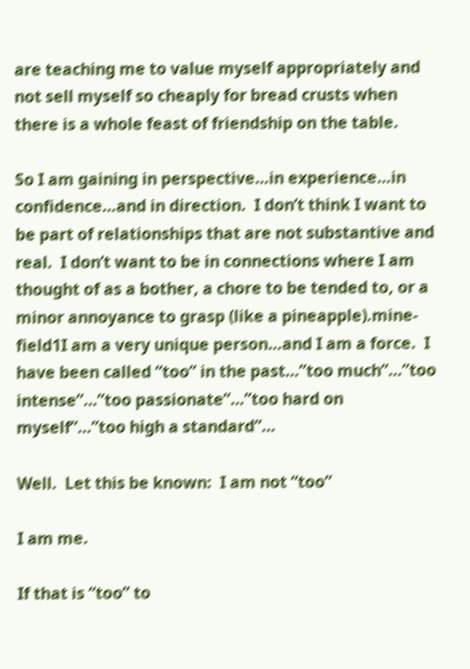are teaching me to value myself appropriately and not sell myself so cheaply for bread crusts when there is a whole feast of friendship on the table.

So I am gaining in perspective…in experience…in confidence…and in direction.  I don’t think I want to be part of relationships that are not substantive and real.  I don’t want to be in connections where I am thought of as a bother, a chore to be tended to, or a minor annoyance to grasp (like a pineapple).mine-field1I am a very unique person…and I am a force.  I have been called “too” in the past…”too much”…”too intense”…”too passionate”…”too hard on myself”…”too high a standard”…

Well.  Let this be known:  I am not “too”

I am me.

If that is “too” to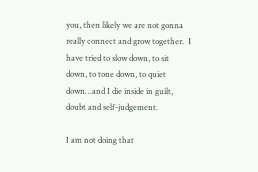you, then likely we are not gonna really connect and grow together.  I have tried to slow down, to sit down, to tone down, to quiet down…and I die inside in guilt, doubt and self-judgement.

I am not doing that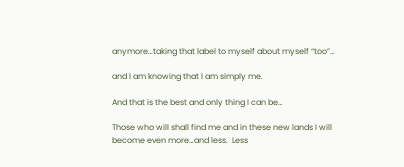anymore…taking that label to myself about myself “too”…

and I am knowing that I am simply me.

And that is the best and only thing I can be…

Those who will shall find me and in these new lands I will become even more…and less.  Less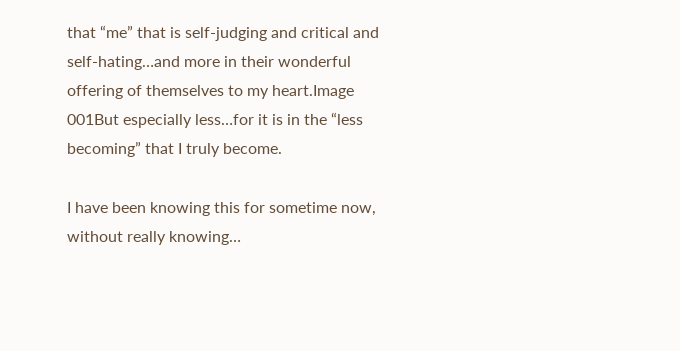that “me” that is self-judging and critical and self-hating…and more in their wonderful offering of themselves to my heart.Image 001But especially less…for it is in the “less becoming” that I truly become.

I have been knowing this for sometime now, without really knowing…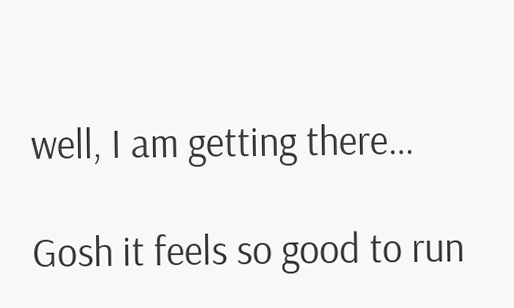well, I am getting there…

Gosh it feels so good to run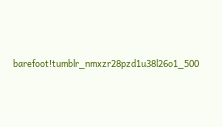barefoot!tumblr_nmxzr28pzd1u38l26o1_500